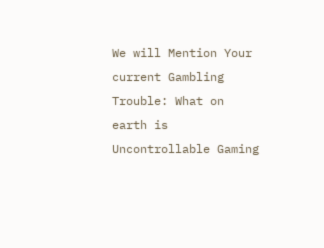We will Mention Your current Gambling Trouble: What on earth is Uncontrollable Gaming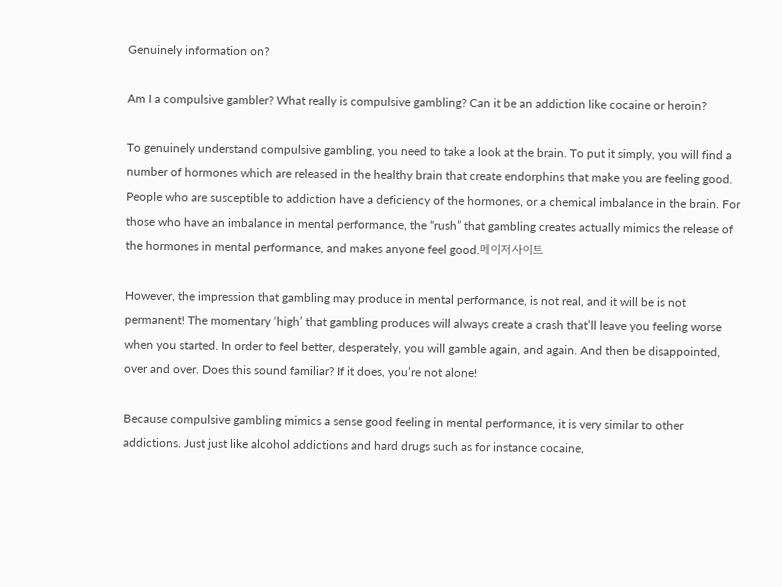Genuinely information on?

Am I a compulsive gambler? What really is compulsive gambling? Can it be an addiction like cocaine or heroin?

To genuinely understand compulsive gambling, you need to take a look at the brain. To put it simply, you will find a number of hormones which are released in the healthy brain that create endorphins that make you are feeling good. People who are susceptible to addiction have a deficiency of the hormones, or a chemical imbalance in the brain. For those who have an imbalance in mental performance, the “rush” that gambling creates actually mimics the release of the hormones in mental performance, and makes anyone feel good.메이저사이트

However, the impression that gambling may produce in mental performance, is not real, and it will be is not permanent! The momentary ‘high’ that gambling produces will always create a crash that’ll leave you feeling worse when you started. In order to feel better, desperately, you will gamble again, and again. And then be disappointed, over and over. Does this sound familiar? If it does, you’re not alone!

Because compulsive gambling mimics a sense good feeling in mental performance, it is very similar to other addictions. Just just like alcohol addictions and hard drugs such as for instance cocaine,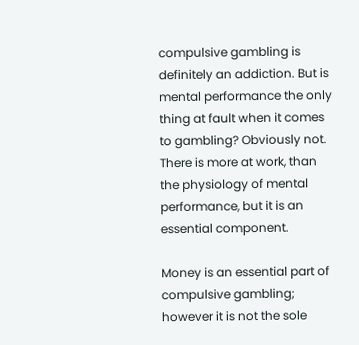compulsive gambling is definitely an addiction. But is mental performance the only thing at fault when it comes to gambling? Obviously not. There is more at work, than the physiology of mental performance, but it is an essential component.

Money is an essential part of compulsive gambling; however it is not the sole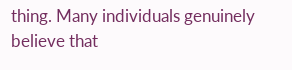thing. Many individuals genuinely believe that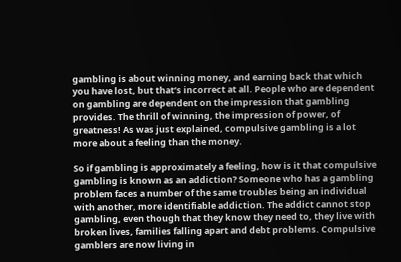gambling is about winning money, and earning back that which you have lost, but that’s incorrect at all. People who are dependent on gambling are dependent on the impression that gambling provides. The thrill of winning, the impression of power, of greatness! As was just explained, compulsive gambling is a lot more about a feeling than the money.

So if gambling is approximately a feeling, how is it that compulsive gambling is known as an addiction? Someone who has a gambling problem faces a number of the same troubles being an individual with another, more identifiable addiction. The addict cannot stop gambling, even though that they know they need to, they live with broken lives, families falling apart and debt problems. Compulsive gamblers are now living in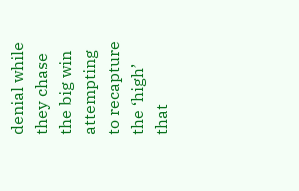denial while they chase the big win attempting to recapture the ‘high’ that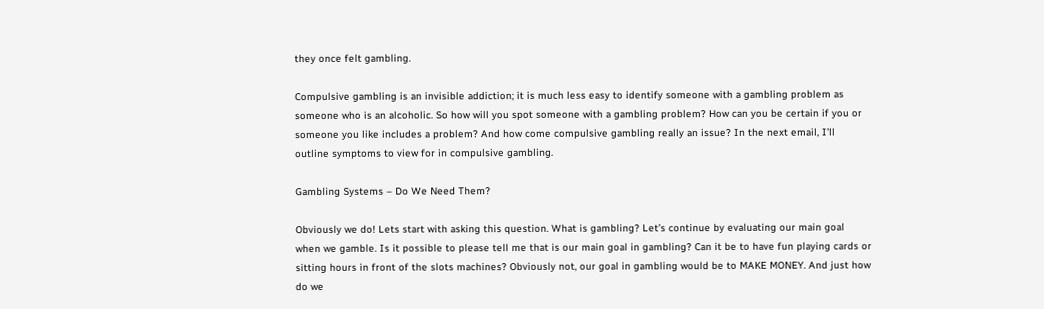they once felt gambling.

Compulsive gambling is an invisible addiction; it is much less easy to identify someone with a gambling problem as someone who is an alcoholic. So how will you spot someone with a gambling problem? How can you be certain if you or someone you like includes a problem? And how come compulsive gambling really an issue? In the next email, I’ll outline symptoms to view for in compulsive gambling.

Gambling Systems – Do We Need Them?

Obviously we do! Lets start with asking this question. What is gambling? Let’s continue by evaluating our main goal when we gamble. Is it possible to please tell me that is our main goal in gambling? Can it be to have fun playing cards or sitting hours in front of the slots machines? Obviously not, our goal in gambling would be to MAKE MONEY. And just how do we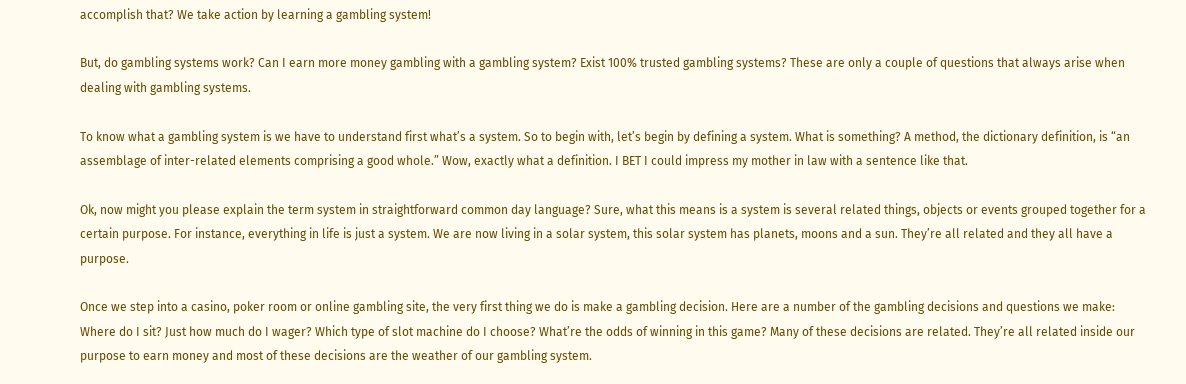accomplish that? We take action by learning a gambling system!

But, do gambling systems work? Can I earn more money gambling with a gambling system? Exist 100% trusted gambling systems? These are only a couple of questions that always arise when dealing with gambling systems.

To know what a gambling system is we have to understand first what’s a system. So to begin with, let’s begin by defining a system. What is something? A method, the dictionary definition, is “an assemblage of inter-related elements comprising a good whole.” Wow, exactly what a definition. I BET I could impress my mother in law with a sentence like that.

Ok, now might you please explain the term system in straightforward common day language? Sure, what this means is a system is several related things, objects or events grouped together for a certain purpose. For instance, everything in life is just a system. We are now living in a solar system, this solar system has planets, moons and a sun. They’re all related and they all have a purpose.

Once we step into a casino, poker room or online gambling site, the very first thing we do is make a gambling decision. Here are a number of the gambling decisions and questions we make: Where do I sit? Just how much do I wager? Which type of slot machine do I choose? What’re the odds of winning in this game? Many of these decisions are related. They’re all related inside our purpose to earn money and most of these decisions are the weather of our gambling system.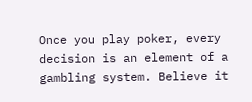Once you play poker, every decision is an element of a gambling system. Believe it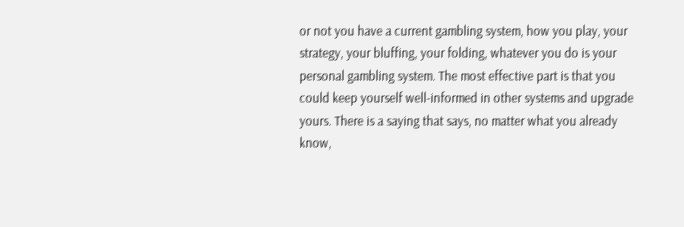or not you have a current gambling system, how you play, your strategy, your bluffing, your folding, whatever you do is your personal gambling system. The most effective part is that you could keep yourself well-informed in other systems and upgrade yours. There is a saying that says, no matter what you already know,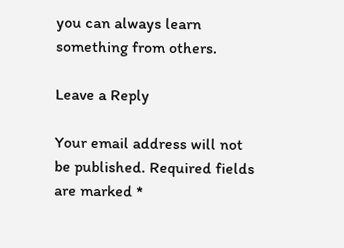you can always learn something from others.

Leave a Reply

Your email address will not be published. Required fields are marked *